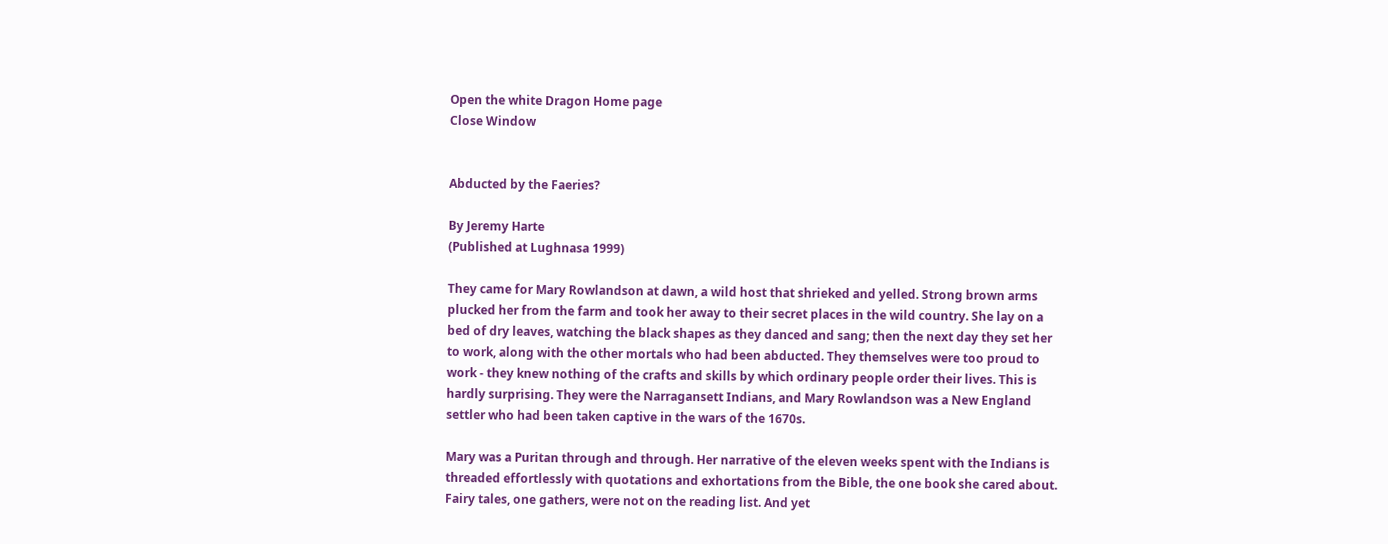Open the white Dragon Home page
Close Window


Abducted by the Faeries?

By Jeremy Harte
(Published at Lughnasa 1999)

They came for Mary Rowlandson at dawn, a wild host that shrieked and yelled. Strong brown arms plucked her from the farm and took her away to their secret places in the wild country. She lay on a bed of dry leaves, watching the black shapes as they danced and sang; then the next day they set her to work, along with the other mortals who had been abducted. They themselves were too proud to work - they knew nothing of the crafts and skills by which ordinary people order their lives. This is hardly surprising. They were the Narragansett Indians, and Mary Rowlandson was a New England settler who had been taken captive in the wars of the 1670s.

Mary was a Puritan through and through. Her narrative of the eleven weeks spent with the Indians is threaded effortlessly with quotations and exhortations from the Bible, the one book she cared about. Fairy tales, one gathers, were not on the reading list. And yet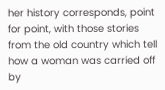her history corresponds, point for point, with those stories from the old country which tell how a woman was carried off by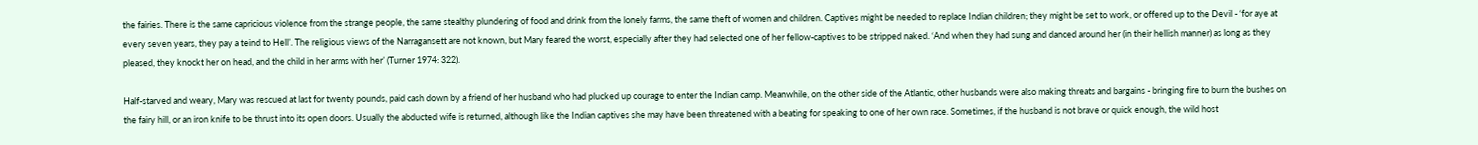the fairies. There is the same capricious violence from the strange people, the same stealthy plundering of food and drink from the lonely farms, the same theft of women and children. Captives might be needed to replace Indian children; they might be set to work, or offered up to the Devil - ‘for aye at every seven years, they pay a teind to Hell’. The religious views of the Narragansett are not known, but Mary feared the worst, especially after they had selected one of her fellow-captives to be stripped naked. ‘And when they had sung and danced around her (in their hellish manner) as long as they pleased, they knockt her on head, and the child in her arms with her’ (Turner 1974: 322).

Half-starved and weary, Mary was rescued at last for twenty pounds, paid cash down by a friend of her husband who had plucked up courage to enter the Indian camp. Meanwhile, on the other side of the Atlantic, other husbands were also making threats and bargains - bringing fire to burn the bushes on the fairy hill, or an iron knife to be thrust into its open doors. Usually the abducted wife is returned, although like the Indian captives she may have been threatened with a beating for speaking to one of her own race. Sometimes, if the husband is not brave or quick enough, the wild host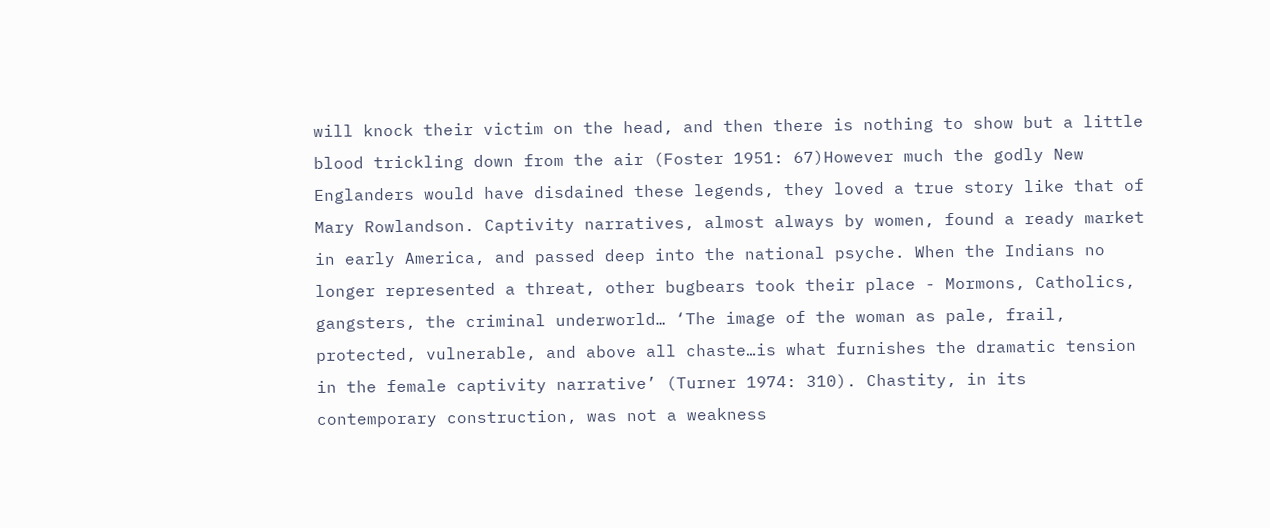will knock their victim on the head, and then there is nothing to show but a little blood trickling down from the air (Foster 1951: 67)However much the godly New Englanders would have disdained these legends, they loved a true story like that of Mary Rowlandson. Captivity narratives, almost always by women, found a ready market in early America, and passed deep into the national psyche. When the Indians no longer represented a threat, other bugbears took their place - Mormons, Catholics, gangsters, the criminal underworld… ‘The image of the woman as pale, frail, protected, vulnerable, and above all chaste…is what furnishes the dramatic tension in the female captivity narrative’ (Turner 1974: 310). Chastity, in its contemporary construction, was not a weakness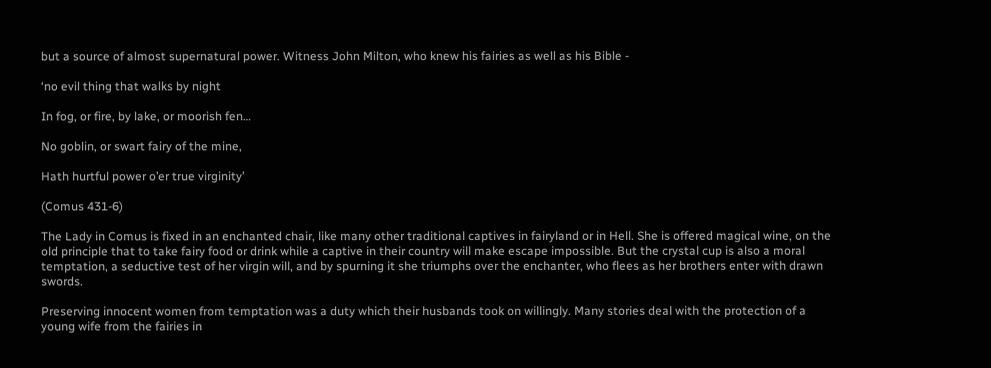but a source of almost supernatural power. Witness John Milton, who knew his fairies as well as his Bible -

‘no evil thing that walks by night

In fog, or fire, by lake, or moorish fen…

No goblin, or swart fairy of the mine,

Hath hurtful power o’er true virginity’

(Comus 431-6)

The Lady in Comus is fixed in an enchanted chair, like many other traditional captives in fairyland or in Hell. She is offered magical wine, on the old principle that to take fairy food or drink while a captive in their country will make escape impossible. But the crystal cup is also a moral temptation, a seductive test of her virgin will, and by spurning it she triumphs over the enchanter, who flees as her brothers enter with drawn swords.

Preserving innocent women from temptation was a duty which their husbands took on willingly. Many stories deal with the protection of a young wife from the fairies in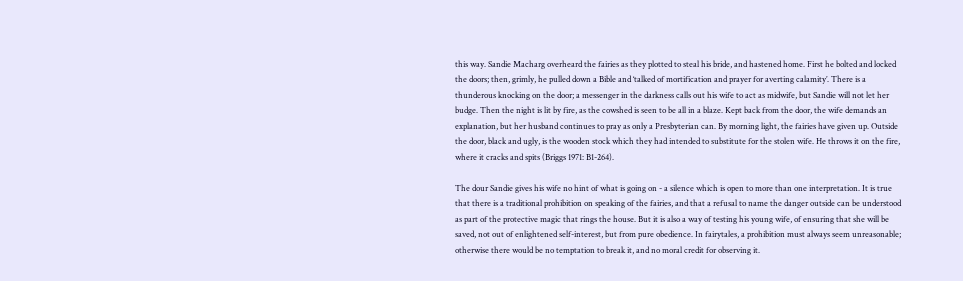this way. Sandie Macharg overheard the fairies as they plotted to steal his bride, and hastened home. First he bolted and locked the doors; then, grimly, he pulled down a Bible and ‘talked of mortification and prayer for averting calamity’. There is a thunderous knocking on the door; a messenger in the darkness calls out his wife to act as midwife, but Sandie will not let her budge. Then the night is lit by fire, as the cowshed is seen to be all in a blaze. Kept back from the door, the wife demands an explanation, but her husband continues to pray as only a Presbyterian can. By morning light, the fairies have given up. Outside the door, black and ugly, is the wooden stock which they had intended to substitute for the stolen wife. He throws it on the fire, where it cracks and spits (Briggs 1971: B1-264).

The dour Sandie gives his wife no hint of what is going on - a silence which is open to more than one interpretation. It is true that there is a traditional prohibition on speaking of the fairies, and that a refusal to name the danger outside can be understood as part of the protective magic that rings the house. But it is also a way of testing his young wife, of ensuring that she will be saved, not out of enlightened self-interest, but from pure obedience. In fairytales, a prohibition must always seem unreasonable; otherwise there would be no temptation to break it, and no moral credit for observing it.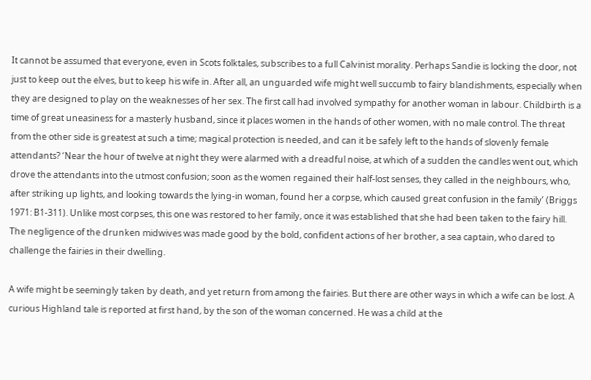It cannot be assumed that everyone, even in Scots folktales, subscribes to a full Calvinist morality. Perhaps Sandie is locking the door, not just to keep out the elves, but to keep his wife in. After all, an unguarded wife might well succumb to fairy blandishments, especially when they are designed to play on the weaknesses of her sex. The first call had involved sympathy for another woman in labour. Childbirth is a time of great uneasiness for a masterly husband, since it places women in the hands of other women, with no male control. The threat from the other side is greatest at such a time; magical protection is needed, and can it be safely left to the hands of slovenly female attendants? ‘Near the hour of twelve at night they were alarmed with a dreadful noise, at which of a sudden the candles went out, which drove the attendants into the utmost confusion; soon as the women regained their half-lost senses, they called in the neighbours, who, after striking up lights, and looking towards the lying-in woman, found her a corpse, which caused great confusion in the family’ (Briggs 1971: B1-311). Unlike most corpses, this one was restored to her family, once it was established that she had been taken to the fairy hill. The negligence of the drunken midwives was made good by the bold, confident actions of her brother, a sea captain, who dared to challenge the fairies in their dwelling.

A wife might be seemingly taken by death, and yet return from among the fairies. But there are other ways in which a wife can be lost. A curious Highland tale is reported at first hand, by the son of the woman concerned. He was a child at the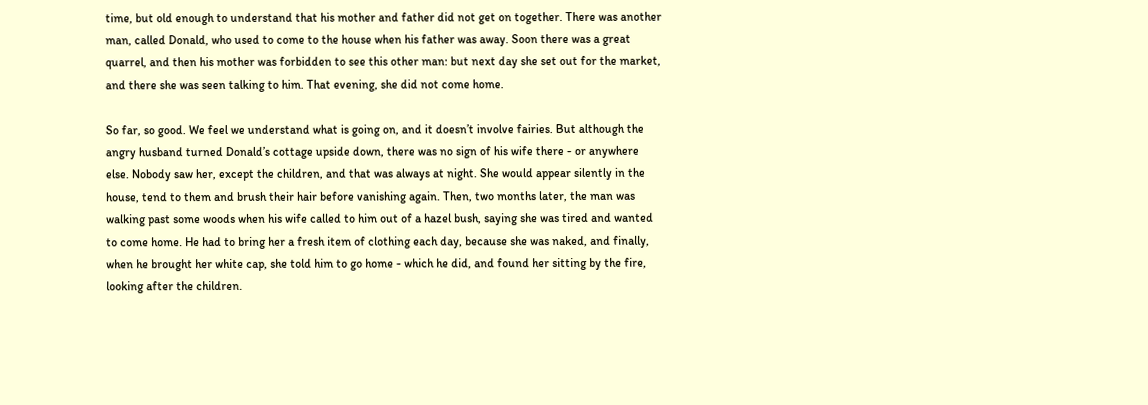time, but old enough to understand that his mother and father did not get on together. There was another man, called Donald, who used to come to the house when his father was away. Soon there was a great quarrel, and then his mother was forbidden to see this other man: but next day she set out for the market, and there she was seen talking to him. That evening, she did not come home.

So far, so good. We feel we understand what is going on, and it doesn’t involve fairies. But although the angry husband turned Donald’s cottage upside down, there was no sign of his wife there - or anywhere else. Nobody saw her, except the children, and that was always at night. She would appear silently in the house, tend to them and brush their hair before vanishing again. Then, two months later, the man was walking past some woods when his wife called to him out of a hazel bush, saying she was tired and wanted to come home. He had to bring her a fresh item of clothing each day, because she was naked, and finally, when he brought her white cap, she told him to go home - which he did, and found her sitting by the fire, looking after the children.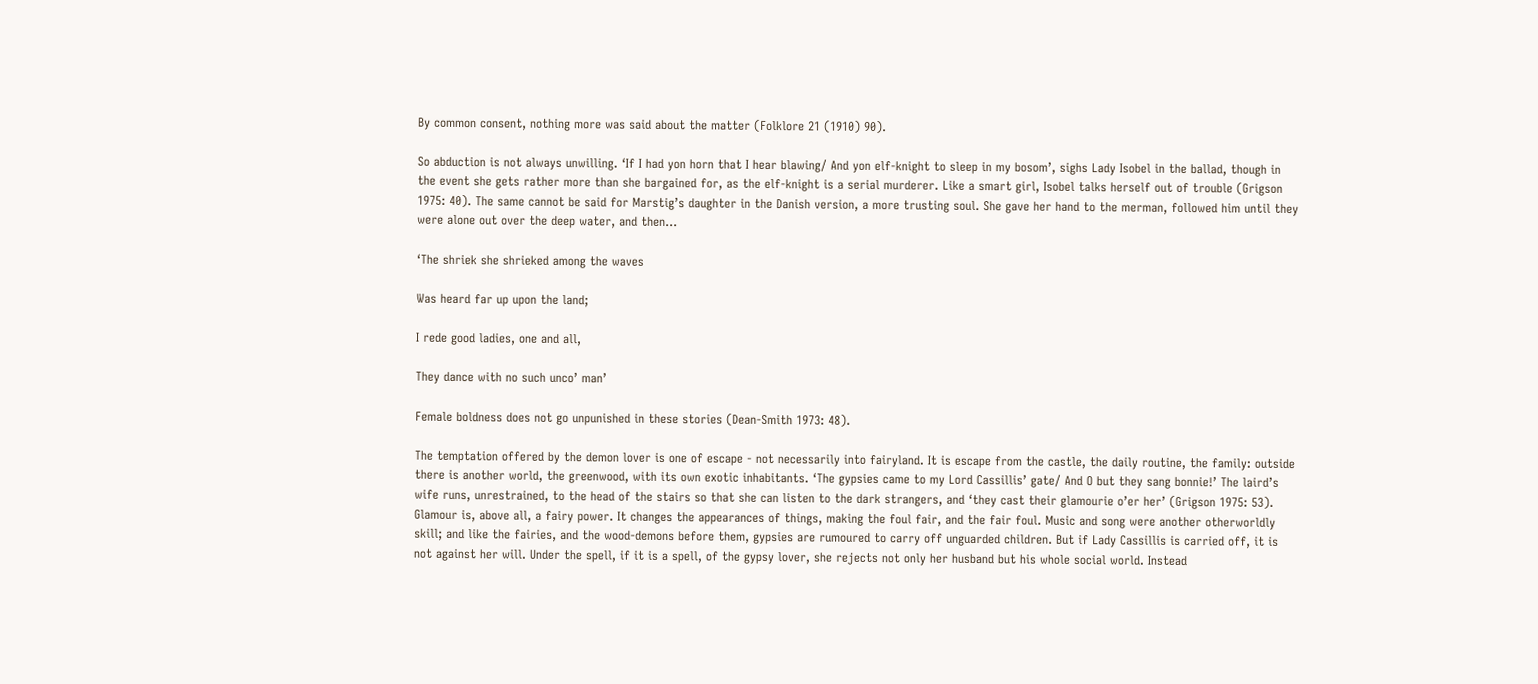By common consent, nothing more was said about the matter (Folklore 21 (1910) 90).

So abduction is not always unwilling. ‘If I had yon horn that I hear blawing/ And yon elf-knight to sleep in my bosom’, sighs Lady Isobel in the ballad, though in the event she gets rather more than she bargained for, as the elf-knight is a serial murderer. Like a smart girl, Isobel talks herself out of trouble (Grigson 1975: 40). The same cannot be said for Marstig’s daughter in the Danish version, a more trusting soul. She gave her hand to the merman, followed him until they were alone out over the deep water, and then…

‘The shriek she shrieked among the waves

Was heard far up upon the land;

I rede good ladies, one and all,

They dance with no such unco’ man’

Female boldness does not go unpunished in these stories (Dean-Smith 1973: 48).

The temptation offered by the demon lover is one of escape - not necessarily into fairyland. It is escape from the castle, the daily routine, the family: outside there is another world, the greenwood, with its own exotic inhabitants. ‘The gypsies came to my Lord Cassillis’ gate/ And O but they sang bonnie!’ The laird’s wife runs, unrestrained, to the head of the stairs so that she can listen to the dark strangers, and ‘they cast their glamourie o’er her’ (Grigson 1975: 53). Glamour is, above all, a fairy power. It changes the appearances of things, making the foul fair, and the fair foul. Music and song were another otherworldly skill; and like the fairies, and the wood-demons before them, gypsies are rumoured to carry off unguarded children. But if Lady Cassillis is carried off, it is not against her will. Under the spell, if it is a spell, of the gypsy lover, she rejects not only her husband but his whole social world. Instead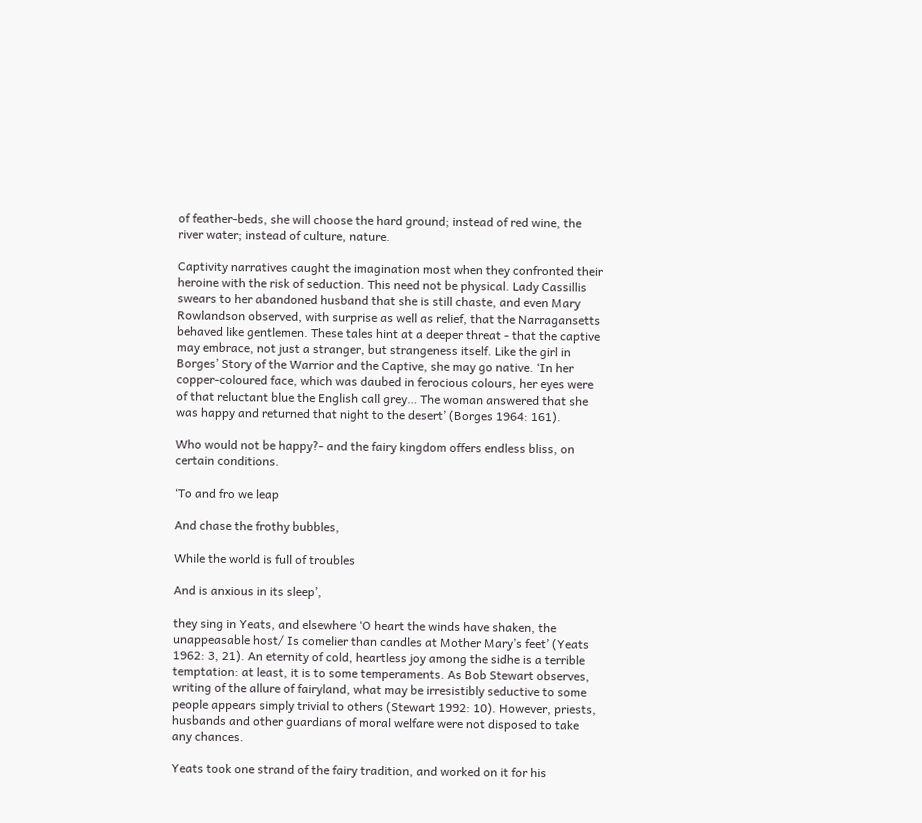of feather-beds, she will choose the hard ground; instead of red wine, the river water; instead of culture, nature.

Captivity narratives caught the imagination most when they confronted their heroine with the risk of seduction. This need not be physical. Lady Cassillis swears to her abandoned husband that she is still chaste, and even Mary Rowlandson observed, with surprise as well as relief, that the Narragansetts behaved like gentlemen. These tales hint at a deeper threat - that the captive may embrace, not just a stranger, but strangeness itself. Like the girl in Borges’ Story of the Warrior and the Captive, she may go native. ‘In her copper-coloured face, which was daubed in ferocious colours, her eyes were of that reluctant blue the English call grey… The woman answered that she was happy and returned that night to the desert’ (Borges 1964: 161).

Who would not be happy?- and the fairy kingdom offers endless bliss, on certain conditions.

‘To and fro we leap

And chase the frothy bubbles,

While the world is full of troubles

And is anxious in its sleep’,

they sing in Yeats, and elsewhere ‘O heart the winds have shaken, the unappeasable host/ Is comelier than candles at Mother Mary’s feet’ (Yeats 1962: 3, 21). An eternity of cold, heartless joy among the sidhe is a terrible temptation: at least, it is to some temperaments. As Bob Stewart observes, writing of the allure of fairyland, what may be irresistibly seductive to some people appears simply trivial to others (Stewart 1992: 10). However, priests, husbands and other guardians of moral welfare were not disposed to take any chances.

Yeats took one strand of the fairy tradition, and worked on it for his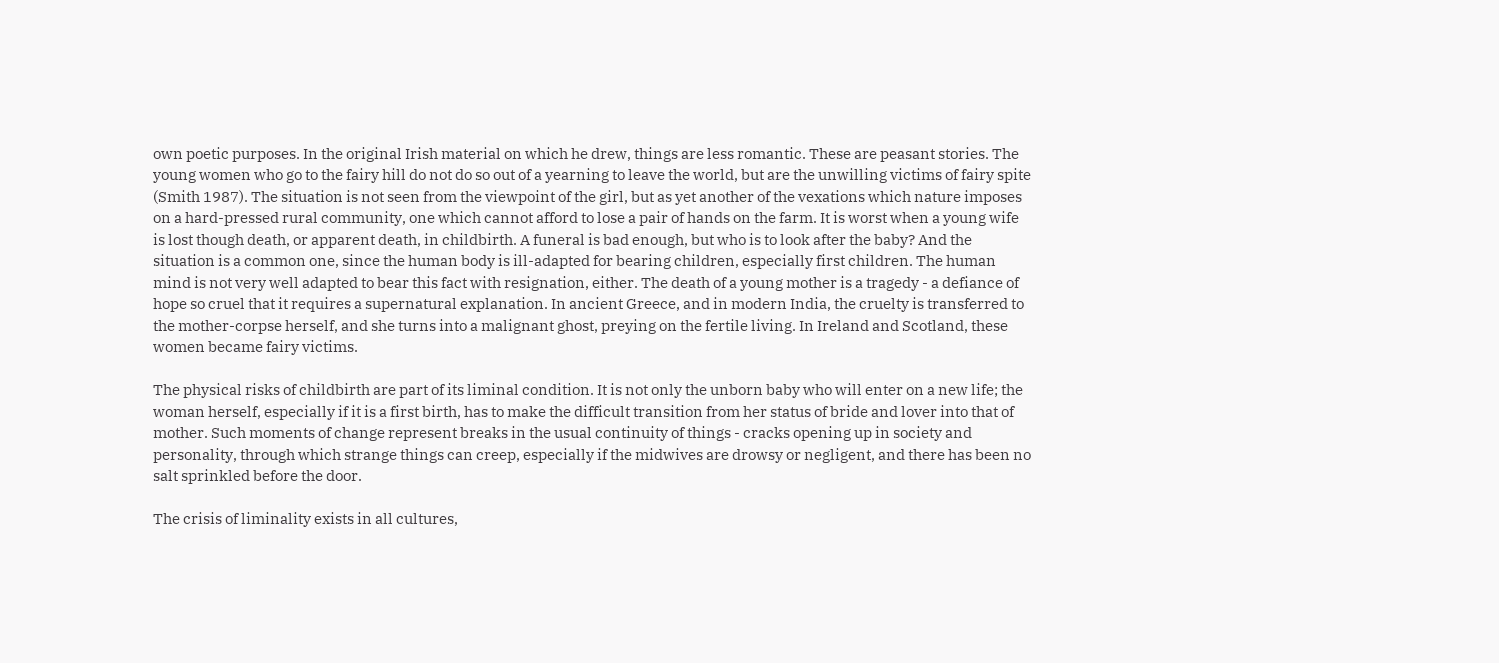own poetic purposes. In the original Irish material on which he drew, things are less romantic. These are peasant stories. The young women who go to the fairy hill do not do so out of a yearning to leave the world, but are the unwilling victims of fairy spite (Smith 1987). The situation is not seen from the viewpoint of the girl, but as yet another of the vexations which nature imposes on a hard-pressed rural community, one which cannot afford to lose a pair of hands on the farm. It is worst when a young wife is lost though death, or apparent death, in childbirth. A funeral is bad enough, but who is to look after the baby? And the situation is a common one, since the human body is ill-adapted for bearing children, especially first children. The human mind is not very well adapted to bear this fact with resignation, either. The death of a young mother is a tragedy - a defiance of hope so cruel that it requires a supernatural explanation. In ancient Greece, and in modern India, the cruelty is transferred to the mother-corpse herself, and she turns into a malignant ghost, preying on the fertile living. In Ireland and Scotland, these women became fairy victims.

The physical risks of childbirth are part of its liminal condition. It is not only the unborn baby who will enter on a new life; the woman herself, especially if it is a first birth, has to make the difficult transition from her status of bride and lover into that of mother. Such moments of change represent breaks in the usual continuity of things - cracks opening up in society and personality, through which strange things can creep, especially if the midwives are drowsy or negligent, and there has been no salt sprinkled before the door.

The crisis of liminality exists in all cultures,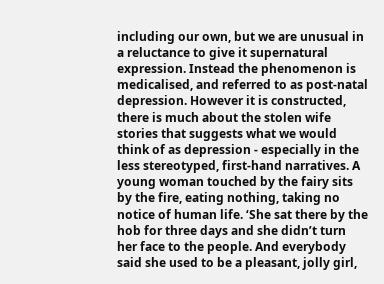including our own, but we are unusual in a reluctance to give it supernatural expression. Instead the phenomenon is medicalised, and referred to as post-natal depression. However it is constructed, there is much about the stolen wife stories that suggests what we would think of as depression - especially in the less stereotyped, first-hand narratives. A young woman touched by the fairy sits by the fire, eating nothing, taking no notice of human life. ‘She sat there by the hob for three days and she didn’t turn her face to the people. And everybody said she used to be a pleasant, jolly girl,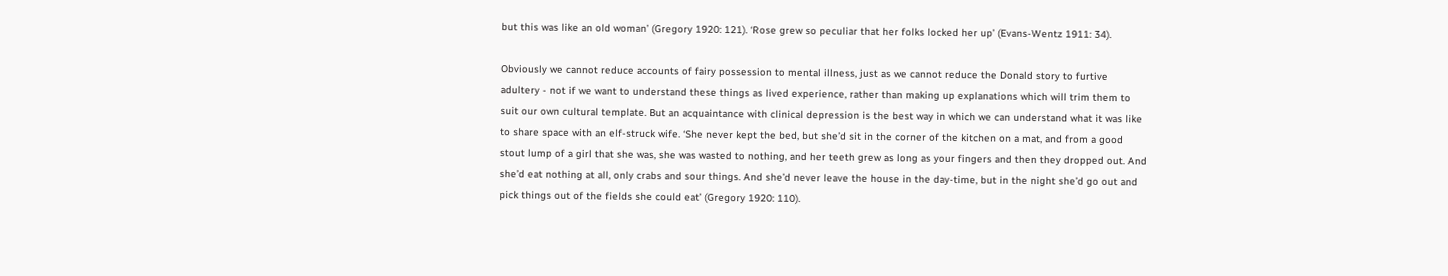but this was like an old woman’ (Gregory 1920: 121). ‘Rose grew so peculiar that her folks locked her up’ (Evans-Wentz 1911: 34).

Obviously we cannot reduce accounts of fairy possession to mental illness, just as we cannot reduce the Donald story to furtive adultery - not if we want to understand these things as lived experience, rather than making up explanations which will trim them to suit our own cultural template. But an acquaintance with clinical depression is the best way in which we can understand what it was like to share space with an elf-struck wife. ‘She never kept the bed, but she’d sit in the corner of the kitchen on a mat, and from a good stout lump of a girl that she was, she was wasted to nothing, and her teeth grew as long as your fingers and then they dropped out. And she’d eat nothing at all, only crabs and sour things. And she’d never leave the house in the day-time, but in the night she’d go out and pick things out of the fields she could eat’ (Gregory 1920: 110).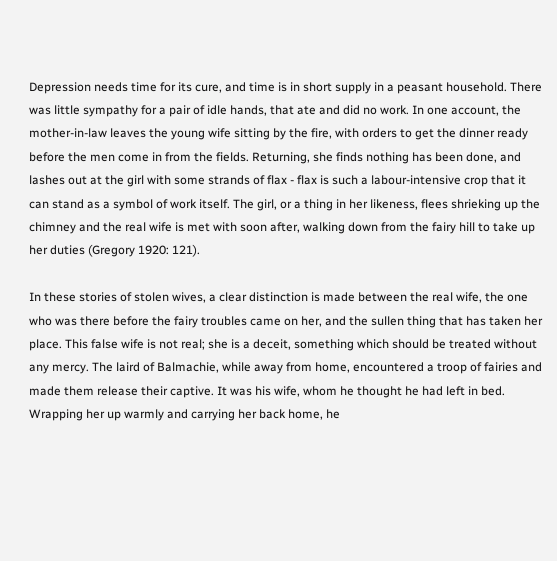Depression needs time for its cure, and time is in short supply in a peasant household. There was little sympathy for a pair of idle hands, that ate and did no work. In one account, the mother-in-law leaves the young wife sitting by the fire, with orders to get the dinner ready before the men come in from the fields. Returning, she finds nothing has been done, and lashes out at the girl with some strands of flax - flax is such a labour-intensive crop that it can stand as a symbol of work itself. The girl, or a thing in her likeness, flees shrieking up the chimney and the real wife is met with soon after, walking down from the fairy hill to take up her duties (Gregory 1920: 121).

In these stories of stolen wives, a clear distinction is made between the real wife, the one who was there before the fairy troubles came on her, and the sullen thing that has taken her place. This false wife is not real; she is a deceit, something which should be treated without any mercy. The laird of Balmachie, while away from home, encountered a troop of fairies and made them release their captive. It was his wife, whom he thought he had left in bed. Wrapping her up warmly and carrying her back home, he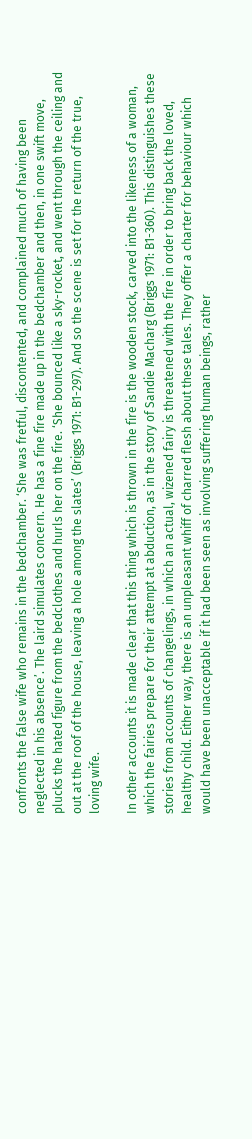confronts the false wife who remains in the bedchamber. ‘She was fretful, discontented, and complained much of having been neglected in his absence’. The laird simulates concern. He has a fine fire made up in the bedchamber and then, in one swift move, plucks the hated figure from the bedclothes and hurls her on the fire. ‘She bounced like a sky-rocket, and went through the ceiling and out at the roof of the house, leaving a hole among the slates’ (Briggs 1971: B1-297). And so the scene is set for the return of the true, loving wife.

In other accounts it is made clear that this thing which is thrown in the fire is the wooden stock, carved into the likeness of a woman, which the fairies prepare for their attempt at abduction, as in the story of Sandie Macharg (Briggs 1971: B1-360). This distinguishes these stories from accounts of changelings, in which an actual, wizened fairy is threatened with the fire in order to bring back the loved, healthy child. Either way, there is an unpleasant whiff of charred flesh about these tales. They offer a charter for behaviour which would have been unacceptable if it had been seen as involving suffering human beings, rather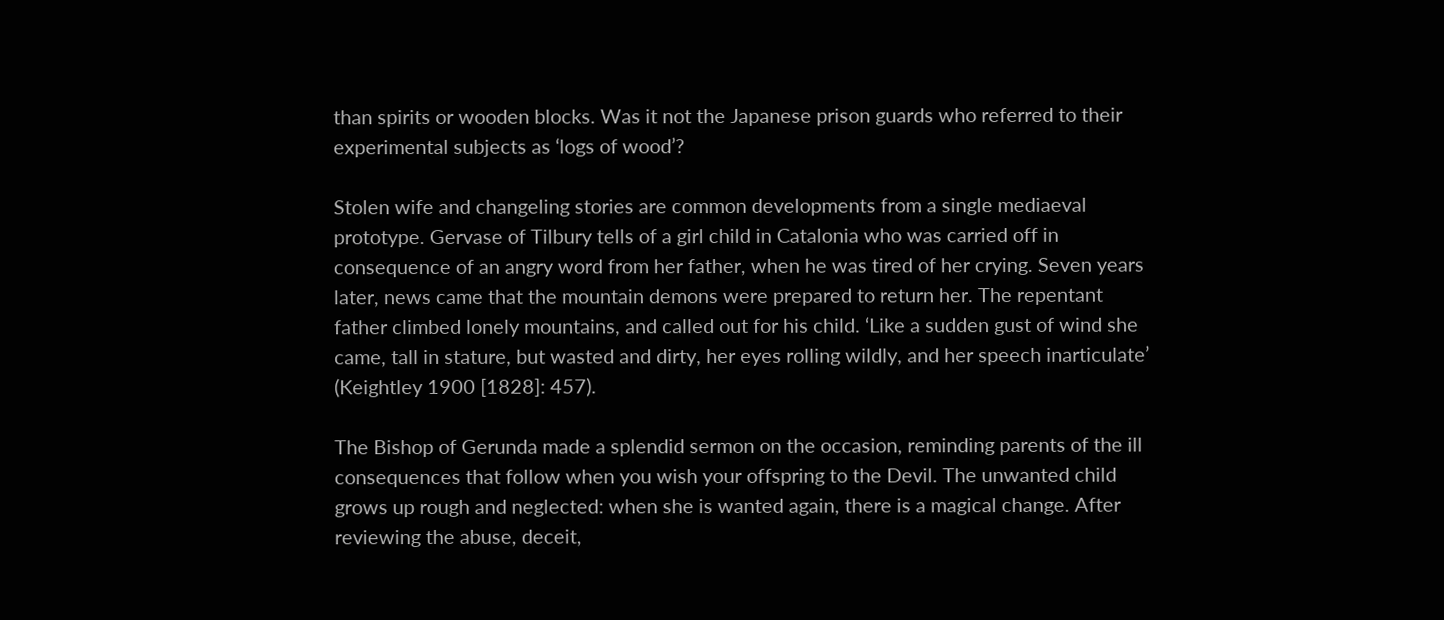than spirits or wooden blocks. Was it not the Japanese prison guards who referred to their experimental subjects as ‘logs of wood’?

Stolen wife and changeling stories are common developments from a single mediaeval prototype. Gervase of Tilbury tells of a girl child in Catalonia who was carried off in consequence of an angry word from her father, when he was tired of her crying. Seven years later, news came that the mountain demons were prepared to return her. The repentant father climbed lonely mountains, and called out for his child. ‘Like a sudden gust of wind she came, tall in stature, but wasted and dirty, her eyes rolling wildly, and her speech inarticulate’ (Keightley 1900 [1828]: 457).

The Bishop of Gerunda made a splendid sermon on the occasion, reminding parents of the ill consequences that follow when you wish your offspring to the Devil. The unwanted child grows up rough and neglected: when she is wanted again, there is a magical change. After reviewing the abuse, deceit,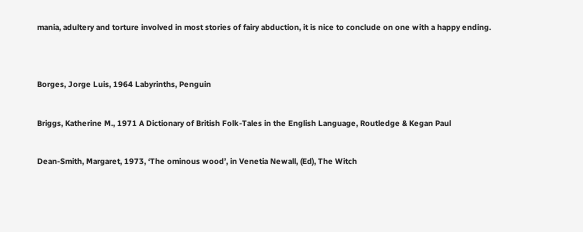mania, adultery and torture involved in most stories of fairy abduction, it is nice to conclude on one with a happy ending.


Borges, Jorge Luis, 1964 Labyrinths, Penguin

Briggs, Katherine M., 1971 A Dictionary of British Folk-Tales in the English Language, Routledge & Kegan Paul

Dean-Smith, Margaret, 1973, ‘The ominous wood’, in Venetia Newall, (Ed), The Witch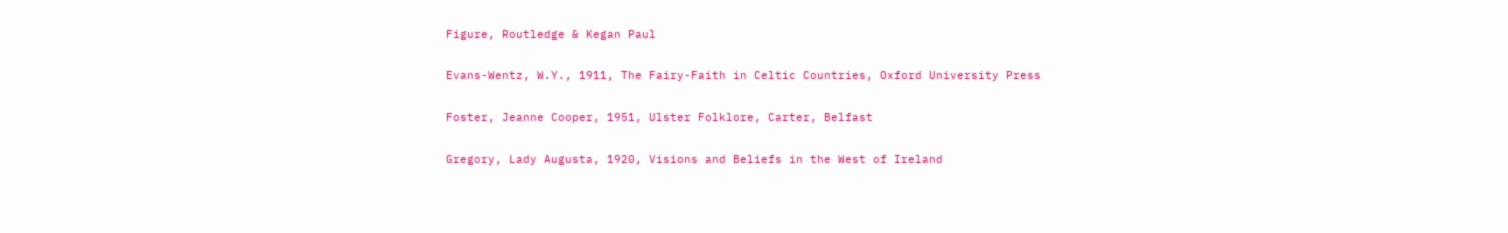Figure, Routledge & Kegan Paul

Evans-Wentz, W.Y., 1911, The Fairy-Faith in Celtic Countries, Oxford University Press

Foster, Jeanne Cooper, 1951, Ulster Folklore, Carter, Belfast

Gregory, Lady Augusta, 1920, Visions and Beliefs in the West of Ireland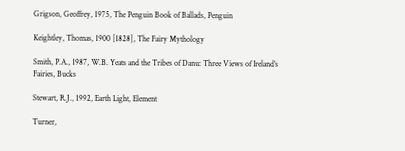Grigson, Geoffrey, 1975, The Penguin Book of Ballads, Penguin

Keightley, Thomas, 1900 [1828], The Fairy Mythology

Smith, P.A., 1987, W.B. Yeats and the Tribes of Danu: Three Views of Ireland’s Fairies, Bucks

Stewart, R.J., 1992, Earth Light, Element

Turner,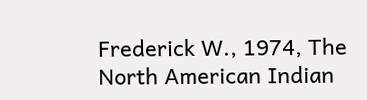Frederick W., 1974, The North American Indian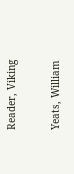Reader, Viking

Yeats, William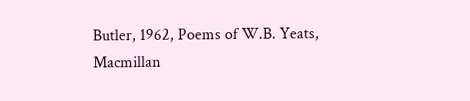Butler, 1962, Poems of W.B. Yeats, Macmillan